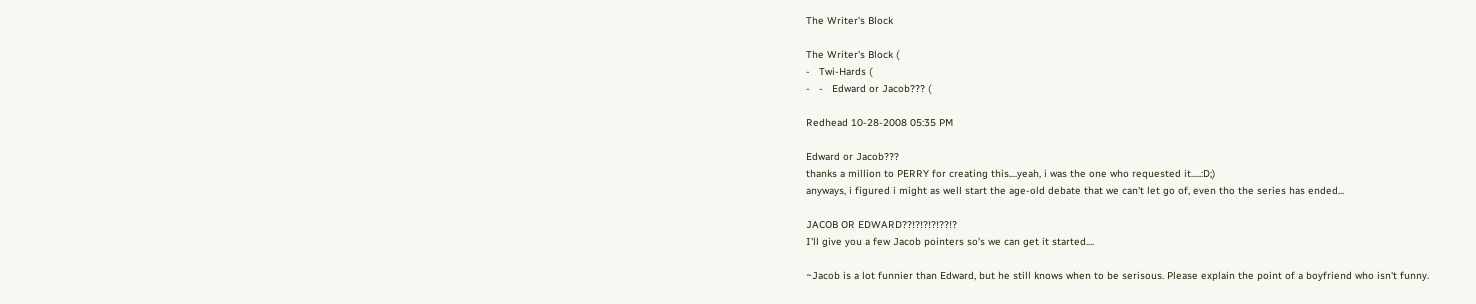The Writer's Block

The Writer's Block (
-   Twi-Hards (
-   -   Edward or Jacob??? (

Redhead 10-28-2008 05:35 PM

Edward or Jacob???
thanks a million to PERRY for creating this....yeah, i was the one who requested it.....:D;)
anyways, i figured i might as well start the age-old debate that we can't let go of, even tho the series has ended...

JACOB OR EDWARD??!?!?!?!??!?
I'll give you a few Jacob pointers so's we can get it started....

~Jacob is a lot funnier than Edward, but he still knows when to be serisous. Please explain the point of a boyfriend who isn't funny.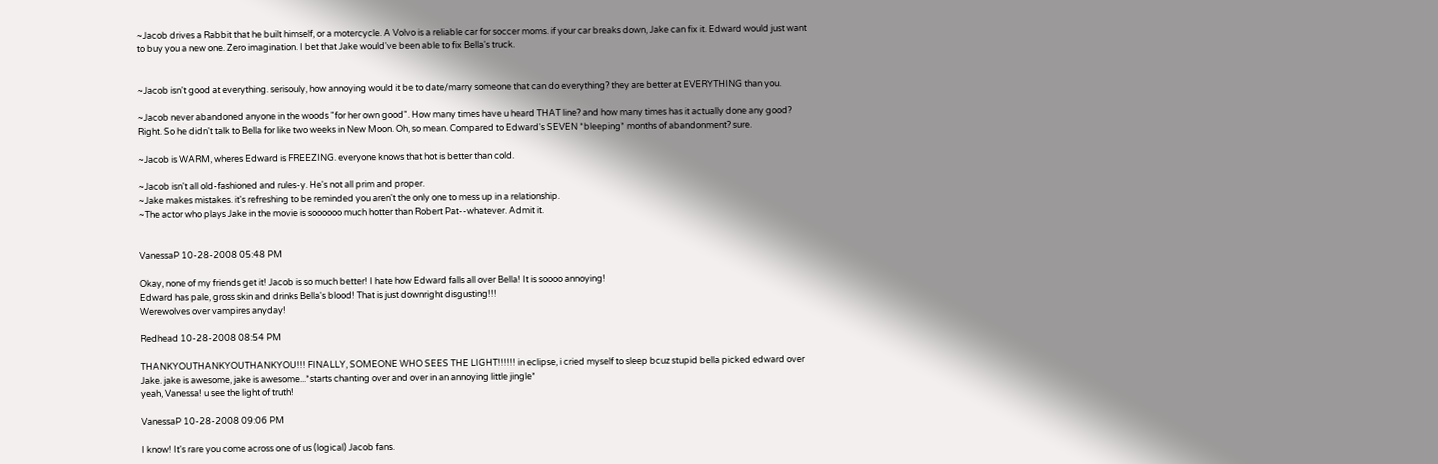~Jacob drives a Rabbit that he built himself, or a motercycle. A Volvo is a reliable car for soccer moms. if your car breaks down, Jake can fix it. Edward would just want to buy you a new one. Zero imagination. I bet that Jake would've been able to fix Bella's truck.


~Jacob isn't good at everything. serisouly, how annoying would it be to date/marry someone that can do everything? they are better at EVERYTHING than you.

~Jacob never abandoned anyone in the woods "for her own good". How many times have u heard THAT line? and how many times has it actually done any good? Right. So he didn't talk to Bella for like two weeks in New Moon. Oh, so mean. Compared to Edward's SEVEN *bleeping* months of abandonment? sure.

~Jacob is WARM, wheres Edward is FREEZING. everyone knows that hot is better than cold.

~Jacob isn't all old-fashioned and rules-y. He's not all prim and proper.
~Jake makes mistakes. it's refreshing to be reminded you aren't the only one to mess up in a relationship.
~The actor who plays Jake in the movie is soooooo much hotter than Robert Pat--whatever. Admit it.


VanessaP 10-28-2008 05:48 PM

Okay, none of my friends get it! Jacob is so much better! I hate how Edward falls all over Bella! It is soooo annoying!
Edward has pale, gross skin and drinks Bella's blood! That is just downright disgusting!!!
Werewolves over vampires anyday!

Redhead 10-28-2008 08:54 PM

THANKYOUTHANKYOUTHANKYOU!!! FINALLY, SOMEONE WHO SEES THE LIGHT!!!!!! in eclipse, i cried myself to sleep bcuz stupid bella picked edward over Jake. jake is awesome, jake is awesome...*starts chanting over and over in an annoying little jingle*
yeah, Vanessa! u see the light of truth!

VanessaP 10-28-2008 09:06 PM

I know! It's rare you come across one of us (logical) Jacob fans.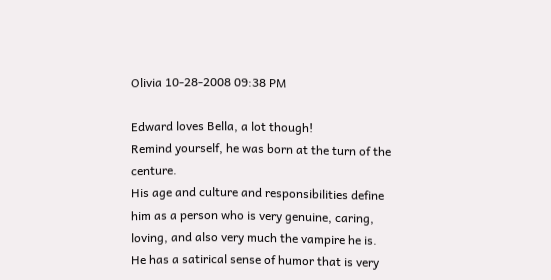Olivia 10-28-2008 09:38 PM

Edward loves Bella, a lot though!
Remind yourself, he was born at the turn of the centure.
His age and culture and responsibilities define him as a person who is very genuine, caring, loving, and also very much the vampire he is.
He has a satirical sense of humor that is very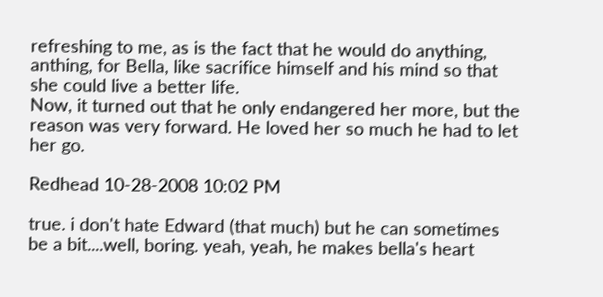refreshing to me, as is the fact that he would do anything, anthing, for Bella, like sacrifice himself and his mind so that she could live a better life.
Now, it turned out that he only endangered her more, but the reason was very forward. He loved her so much he had to let her go.

Redhead 10-28-2008 10:02 PM

true. i don't hate Edward (that much) but he can sometimes be a bit....well, boring. yeah, yeah, he makes bella's heart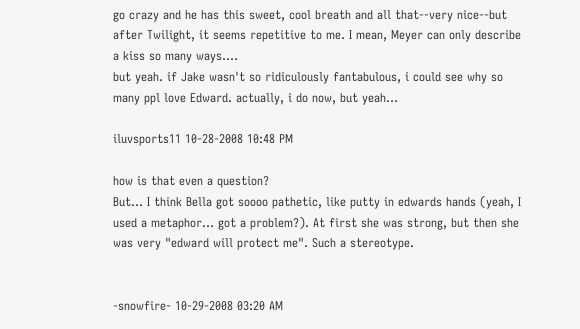go crazy and he has this sweet, cool breath and all that--very nice--but after Twilight, it seems repetitive to me. I mean, Meyer can only describe a kiss so many ways....
but yeah. if Jake wasn't so ridiculously fantabulous, i could see why so many ppl love Edward. actually, i do now, but yeah...

iluvsports11 10-28-2008 10:48 PM

how is that even a question?
But... I think Bella got soooo pathetic, like putty in edwards hands (yeah, I used a metaphor... got a problem?). At first she was strong, but then she was very "edward will protect me". Such a stereotype.


-snowfire- 10-29-2008 03:20 AM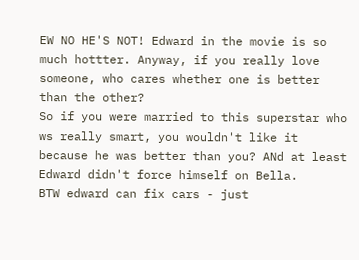EW NO HE'S NOT! Edward in the movie is so much hottter. Anyway, if you really love someone, who cares whether one is better than the other?
So if you were married to this superstar who ws really smart, you wouldn't like it because he was better than you? ANd at least Edward didn't force himself on Bella.
BTW edward can fix cars - just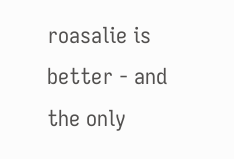roasalie is better - and the only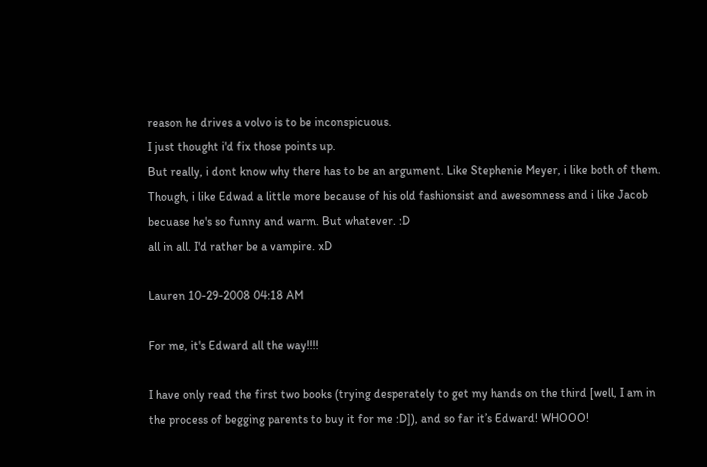reason he drives a volvo is to be inconspicuous.
I just thought i'd fix those points up.
But really, i dont know why there has to be an argument. Like Stephenie Meyer, i like both of them. Though, i like Edwad a little more because of his old fashionsist and awesomness and i like Jacob becuase he's so funny and warm. But whatever. :D
all in all. I'd rather be a vampire. xD

Lauren 10-29-2008 04:18 AM

For me, it's Edward all the way!!!!

I have only read the first two books (trying desperately to get my hands on the third [well, I am in the process of begging parents to buy it for me :D]), and so far it’s Edward! WHOOO!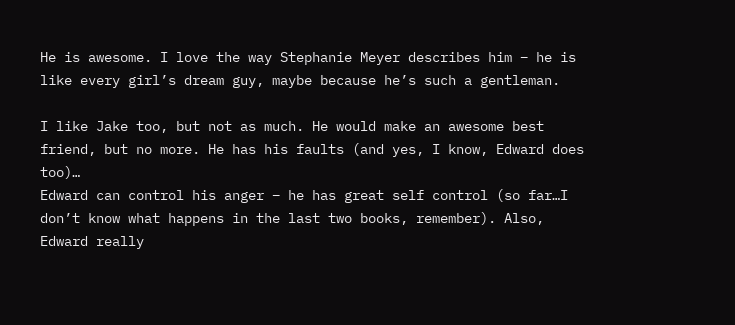He is awesome. I love the way Stephanie Meyer describes him – he is like every girl’s dream guy, maybe because he’s such a gentleman.

I like Jake too, but not as much. He would make an awesome best friend, but no more. He has his faults (and yes, I know, Edward does too)…
Edward can control his anger – he has great self control (so far…I don’t know what happens in the last two books, remember). Also, Edward really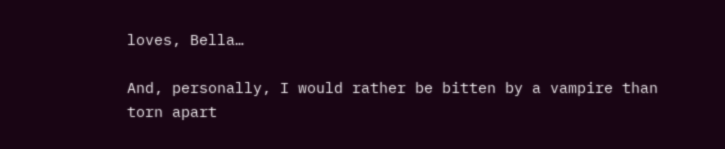loves, Bella…

And, personally, I would rather be bitten by a vampire than torn apart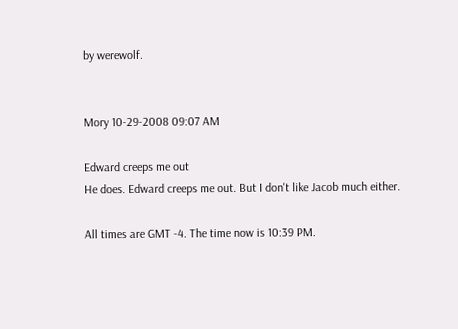by werewolf.


Mory 10-29-2008 09:07 AM

Edward creeps me out
He does. Edward creeps me out. But I don't like Jacob much either.

All times are GMT -4. The time now is 10:39 PM.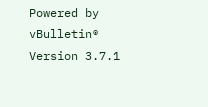Powered by vBulletin® Version 3.7.1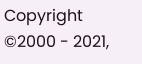Copyright ©2000 - 2021,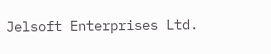Jelsoft Enterprises Ltd.